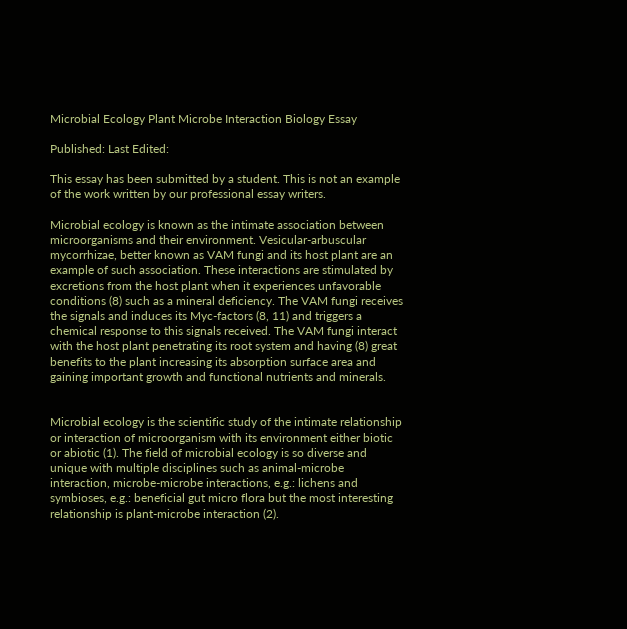Microbial Ecology Plant Microbe Interaction Biology Essay

Published: Last Edited:

This essay has been submitted by a student. This is not an example of the work written by our professional essay writers.

Microbial ecology is known as the intimate association between microorganisms and their environment. Vesicular-arbuscular mycorrhizae, better known as VAM fungi and its host plant are an example of such association. These interactions are stimulated by excretions from the host plant when it experiences unfavorable conditions (8) such as a mineral deficiency. The VAM fungi receives the signals and induces its Myc-factors (8, 11) and triggers a chemical response to this signals received. The VAM fungi interact with the host plant penetrating its root system and having (8) great benefits to the plant increasing its absorption surface area and gaining important growth and functional nutrients and minerals.


Microbial ecology is the scientific study of the intimate relationship or interaction of microorganism with its environment either biotic or abiotic (1). The field of microbial ecology is so diverse and unique with multiple disciplines such as animal-microbe interaction, microbe-microbe interactions, e.g.: lichens and symbioses, e.g.: beneficial gut micro flora but the most interesting relationship is plant-microbe interaction (2).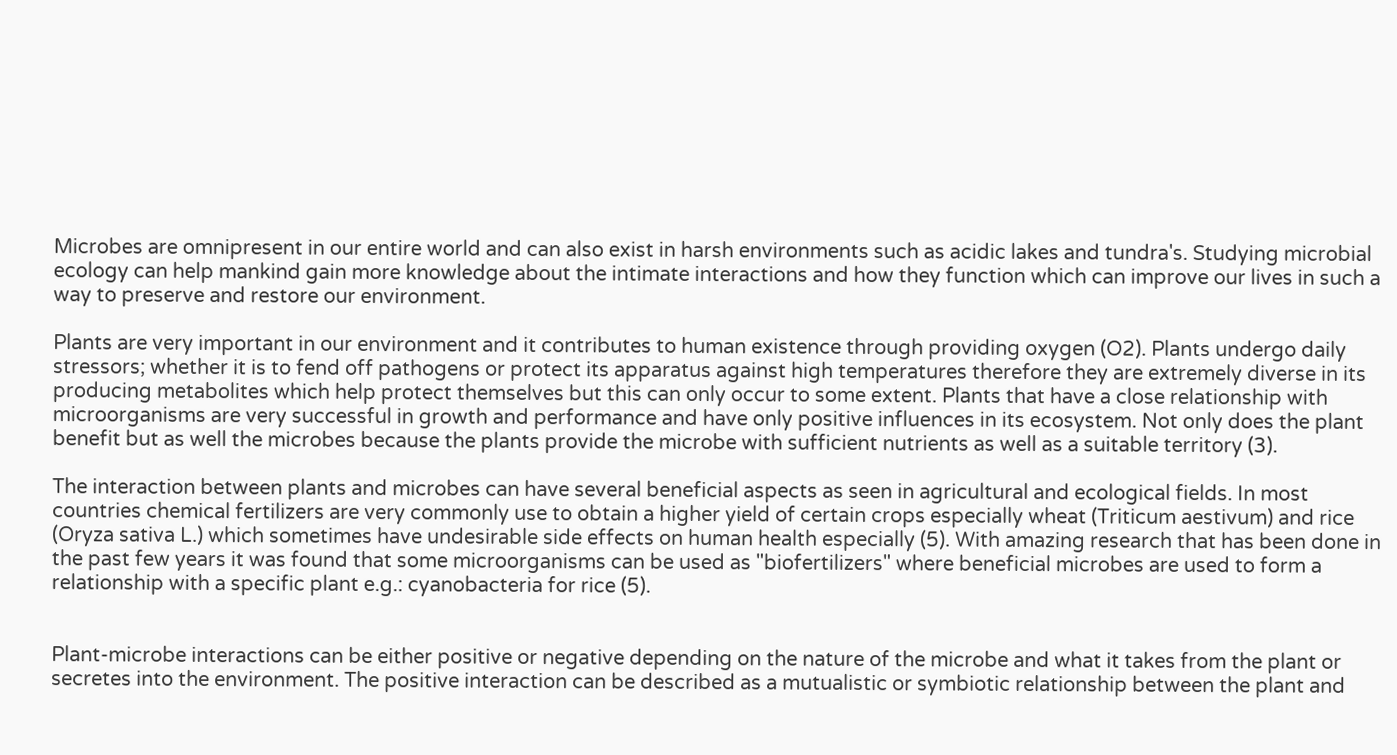Microbes are omnipresent in our entire world and can also exist in harsh environments such as acidic lakes and tundra's. Studying microbial ecology can help mankind gain more knowledge about the intimate interactions and how they function which can improve our lives in such a way to preserve and restore our environment.

Plants are very important in our environment and it contributes to human existence through providing oxygen (O2). Plants undergo daily stressors; whether it is to fend off pathogens or protect its apparatus against high temperatures therefore they are extremely diverse in its producing metabolites which help protect themselves but this can only occur to some extent. Plants that have a close relationship with microorganisms are very successful in growth and performance and have only positive influences in its ecosystem. Not only does the plant benefit but as well the microbes because the plants provide the microbe with sufficient nutrients as well as a suitable territory (3).

The interaction between plants and microbes can have several beneficial aspects as seen in agricultural and ecological fields. In most countries chemical fertilizers are very commonly use to obtain a higher yield of certain crops especially wheat (Triticum aestivum) and rice (Oryza sativa L.) which sometimes have undesirable side effects on human health especially (5). With amazing research that has been done in the past few years it was found that some microorganisms can be used as "biofertilizers" where beneficial microbes are used to form a relationship with a specific plant e.g.: cyanobacteria for rice (5).


Plant-microbe interactions can be either positive or negative depending on the nature of the microbe and what it takes from the plant or secretes into the environment. The positive interaction can be described as a mutualistic or symbiotic relationship between the plant and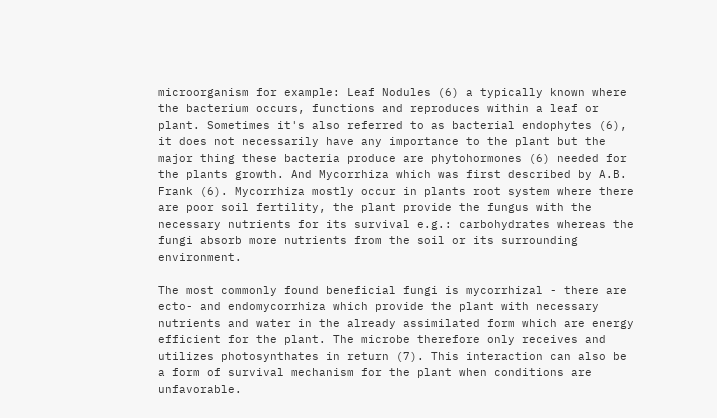microorganism for example: Leaf Nodules (6) a typically known where the bacterium occurs, functions and reproduces within a leaf or plant. Sometimes it's also referred to as bacterial endophytes (6), it does not necessarily have any importance to the plant but the major thing these bacteria produce are phytohormones (6) needed for the plants growth. And Mycorrhiza which was first described by A.B. Frank (6). Mycorrhiza mostly occur in plants root system where there are poor soil fertility, the plant provide the fungus with the necessary nutrients for its survival e.g.: carbohydrates whereas the fungi absorb more nutrients from the soil or its surrounding environment.

The most commonly found beneficial fungi is mycorrhizal - there are ecto- and endomycorrhiza which provide the plant with necessary nutrients and water in the already assimilated form which are energy efficient for the plant. The microbe therefore only receives and utilizes photosynthates in return (7). This interaction can also be a form of survival mechanism for the plant when conditions are unfavorable.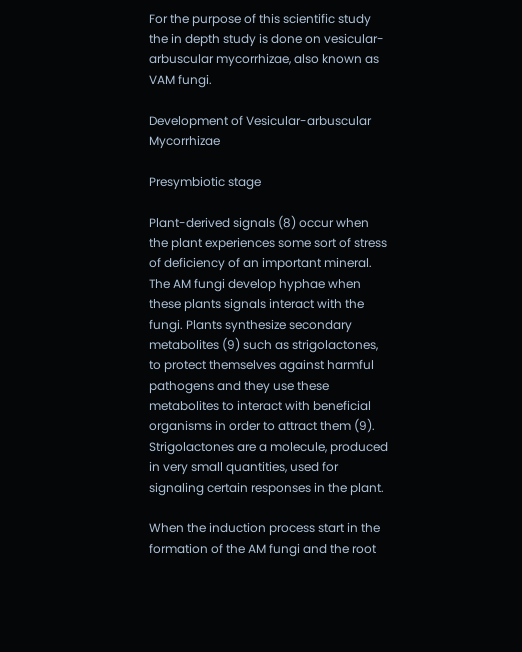For the purpose of this scientific study the in depth study is done on vesicular-arbuscular mycorrhizae, also known as VAM fungi.

Development of Vesicular-arbuscular Mycorrhizae

Presymbiotic stage

Plant-derived signals (8) occur when the plant experiences some sort of stress of deficiency of an important mineral. The AM fungi develop hyphae when these plants signals interact with the fungi. Plants synthesize secondary metabolites (9) such as strigolactones, to protect themselves against harmful pathogens and they use these metabolites to interact with beneficial organisms in order to attract them (9). Strigolactones are a molecule, produced in very small quantities, used for signaling certain responses in the plant.

When the induction process start in the formation of the AM fungi and the root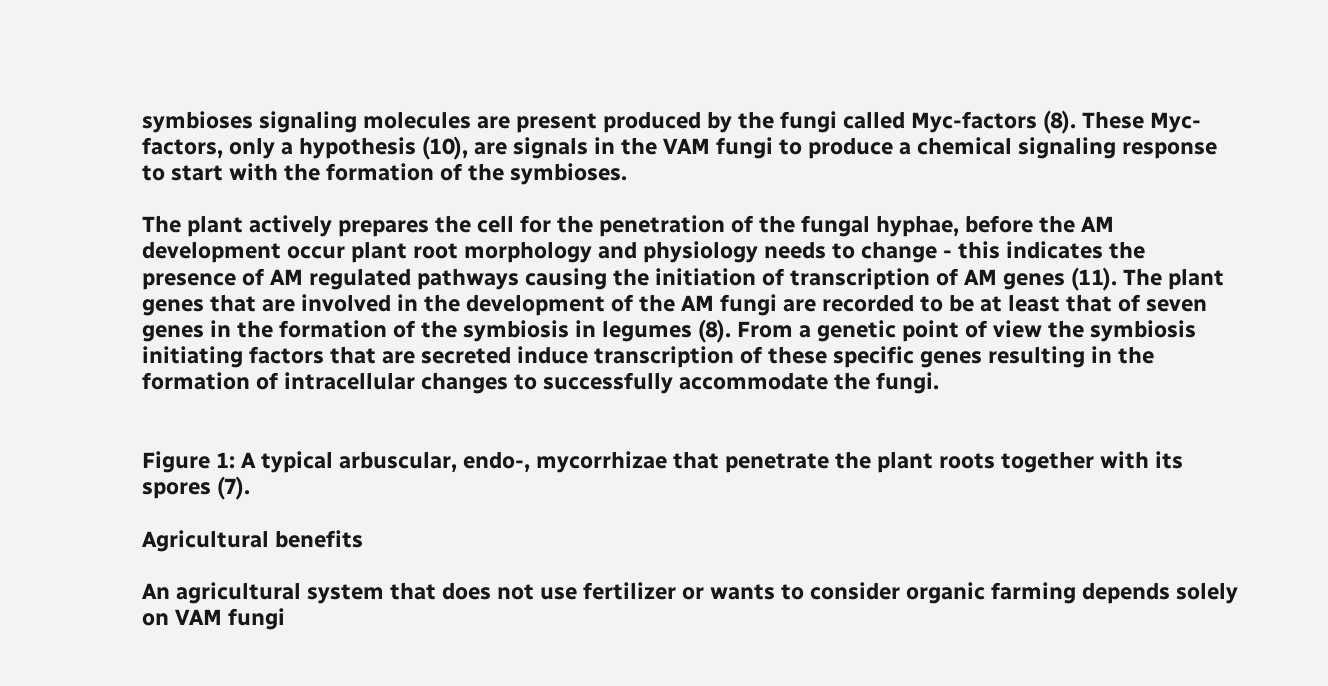symbioses signaling molecules are present produced by the fungi called Myc-factors (8). These Myc-factors, only a hypothesis (10), are signals in the VAM fungi to produce a chemical signaling response to start with the formation of the symbioses.

The plant actively prepares the cell for the penetration of the fungal hyphae, before the AM development occur plant root morphology and physiology needs to change - this indicates the presence of AM regulated pathways causing the initiation of transcription of AM genes (11). The plant genes that are involved in the development of the AM fungi are recorded to be at least that of seven genes in the formation of the symbiosis in legumes (8). From a genetic point of view the symbiosis initiating factors that are secreted induce transcription of these specific genes resulting in the formation of intracellular changes to successfully accommodate the fungi.


Figure 1: A typical arbuscular, endo-, mycorrhizae that penetrate the plant roots together with its spores (7).

Agricultural benefits

An agricultural system that does not use fertilizer or wants to consider organic farming depends solely on VAM fungi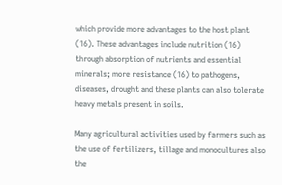which provide more advantages to the host plant (16). These advantages include nutrition (16) through absorption of nutrients and essential minerals; more resistance (16) to pathogens, diseases, drought and these plants can also tolerate heavy metals present in soils.

Many agricultural activities used by farmers such as the use of fertilizers, tillage and monocultures also the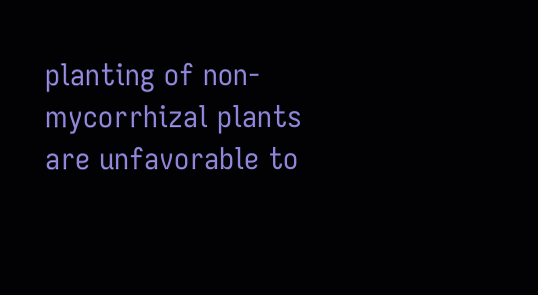planting of non-mycorrhizal plants are unfavorable to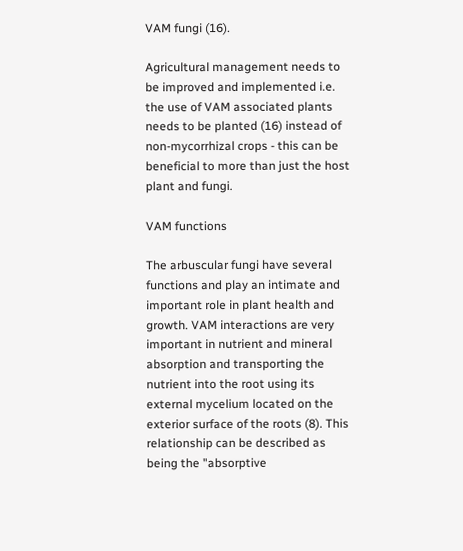VAM fungi (16).

Agricultural management needs to be improved and implemented i.e. the use of VAM associated plants needs to be planted (16) instead of non-mycorrhizal crops - this can be beneficial to more than just the host plant and fungi.

VAM functions

The arbuscular fungi have several functions and play an intimate and important role in plant health and growth. VAM interactions are very important in nutrient and mineral absorption and transporting the nutrient into the root using its external mycelium located on the exterior surface of the roots (8). This relationship can be described as being the "absorptive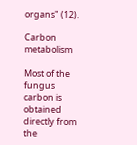organs" (12).

Carbon metabolism

Most of the fungus carbon is obtained directly from the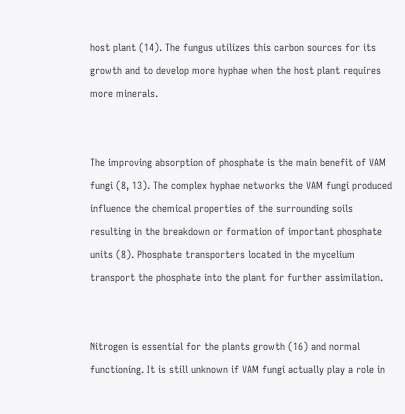host plant (14). The fungus utilizes this carbon sources for its growth and to develop more hyphae when the host plant requires more minerals.


The improving absorption of phosphate is the main benefit of VAM fungi (8, 13). The complex hyphae networks the VAM fungi produced influence the chemical properties of the surrounding soils resulting in the breakdown or formation of important phosphate units (8). Phosphate transporters located in the mycelium transport the phosphate into the plant for further assimilation.


Nitrogen is essential for the plants growth (16) and normal functioning. It is still unknown if VAM fungi actually play a role in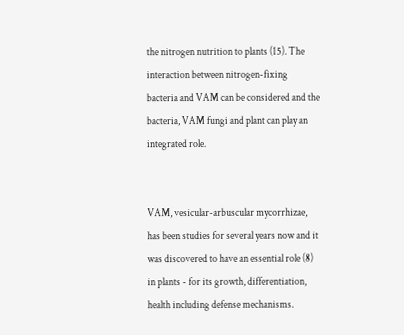the nitrogen nutrition to plants (15). The interaction between nitrogen-fixing bacteria and VAM can be considered and the bacteria, VAM fungi and plant can play an integrated role.


VAM, vesicular-arbuscular mycorrhizae, has been studies for several years now and it was discovered to have an essential role (8) in plants - for its growth, differentiation, health including defense mechanisms.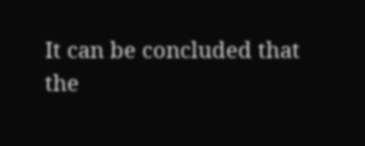It can be concluded that the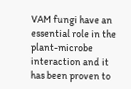VAM fungi have an essential role in the plant-microbe interaction and it has been proven to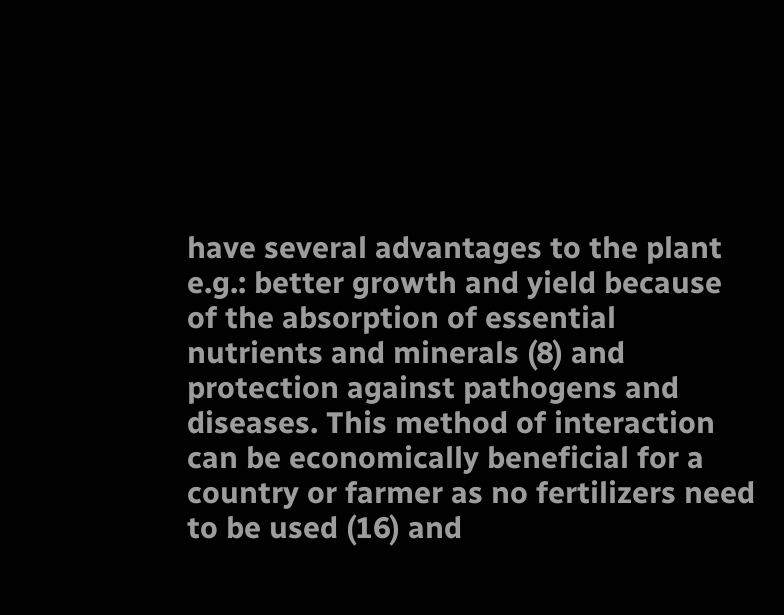have several advantages to the plant e.g.: better growth and yield because of the absorption of essential nutrients and minerals (8) and protection against pathogens and diseases. This method of interaction can be economically beneficial for a country or farmer as no fertilizers need to be used (16) and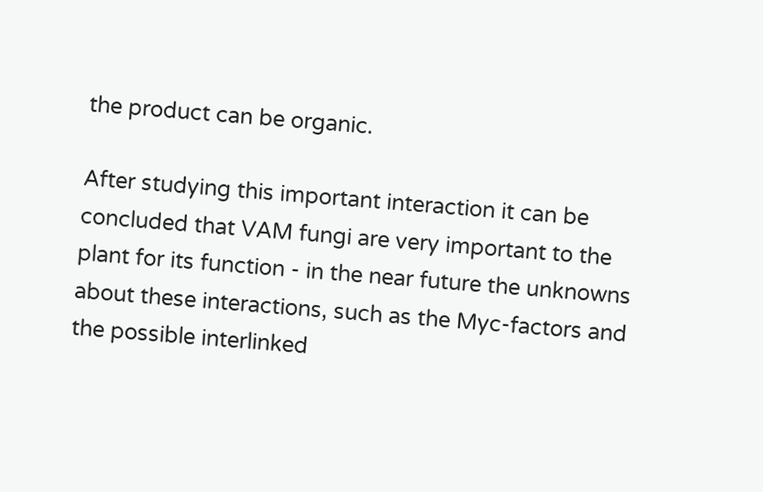the product can be organic.

After studying this important interaction it can be concluded that VAM fungi are very important to the plant for its function - in the near future the unknowns about these interactions, such as the Myc-factors and the possible interlinked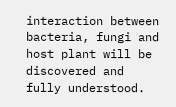interaction between bacteria, fungi and host plant will be discovered and fully understood.